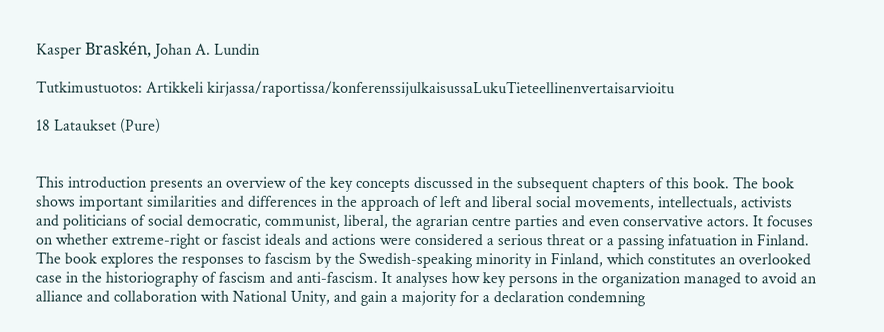Kasper Braskén, Johan A. Lundin

Tutkimustuotos: Artikkeli kirjassa/raportissa/konferenssijulkaisussaLukuTieteellinenvertaisarvioitu

18 Lataukset (Pure)


This introduction presents an overview of the key concepts discussed in the subsequent chapters of this book. The book shows important similarities and differences in the approach of left and liberal social movements, intellectuals, activists and politicians of social democratic, communist, liberal, the agrarian centre parties and even conservative actors. It focuses on whether extreme-right or fascist ideals and actions were considered a serious threat or a passing infatuation in Finland. The book explores the responses to fascism by the Swedish-speaking minority in Finland, which constitutes an overlooked case in the historiography of fascism and anti-fascism. It analyses how key persons in the organization managed to avoid an alliance and collaboration with National Unity, and gain a majority for a declaration condemning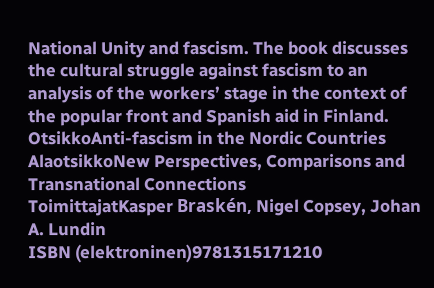National Unity and fascism. The book discusses the cultural struggle against fascism to an analysis of the workers’ stage in the context of the popular front and Spanish aid in Finland.
OtsikkoAnti-fascism in the Nordic Countries
AlaotsikkoNew Perspectives, Comparisons and Transnational Connections
ToimittajatKasper Braskén, Nigel Copsey, Johan A. Lundin
ISBN (elektroninen)9781315171210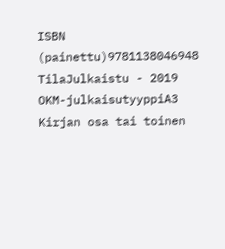ISBN (painettu)9781138046948
TilaJulkaistu - 2019
OKM-julkaisutyyppiA3 Kirjan osa tai toinen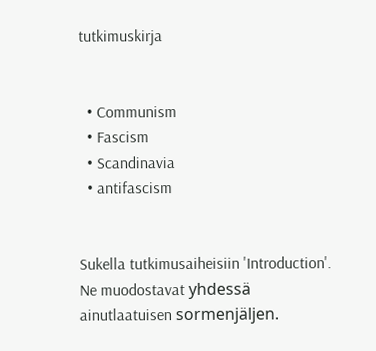tutkimuskirja


  • Communism
  • Fascism
  • Scandinavia
  • antifascism


Sukella tutkimusaiheisiin 'Introduction'. Ne muodostavat yhdessä ainutlaatuisen sormenjäljen.